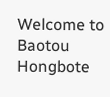Welcome to Baotou Hongbote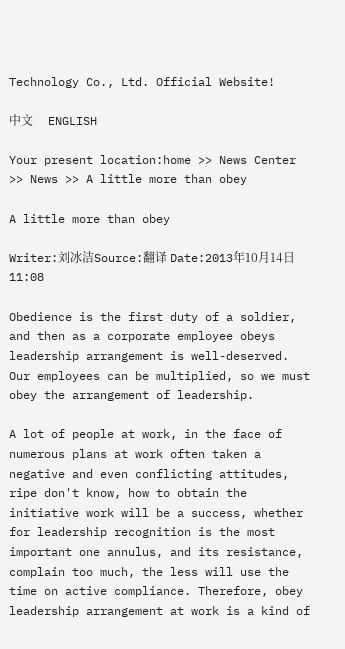Technology Co., Ltd. Official Website!

中文     ENGLISH

Your present location:home >> News Center >> News >> A little more than obey

A little more than obey

Writer:刘冰洁Source:翻译 Date:2013年10月14日 11:08

Obedience is the first duty of a soldier, and then as a corporate employee obeys leadership arrangement is well-deserved. Our employees can be multiplied, so we must obey the arrangement of leadership.

A lot of people at work, in the face of numerous plans at work often taken a negative and even conflicting attitudes, ripe don't know, how to obtain the initiative work will be a success, whether for leadership recognition is the most important one annulus, and its resistance, complain too much, the less will use the time on active compliance. Therefore, obey leadership arrangement at work is a kind of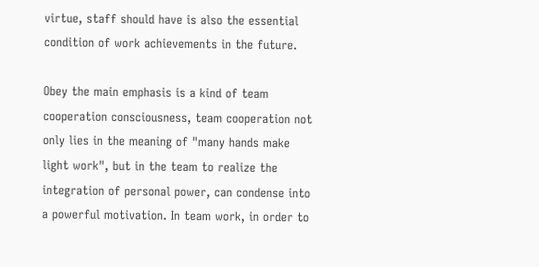virtue, staff should have is also the essential condition of work achievements in the future.

Obey the main emphasis is a kind of team cooperation consciousness, team cooperation not only lies in the meaning of "many hands make light work", but in the team to realize the integration of personal power, can condense into a powerful motivation. In team work, in order to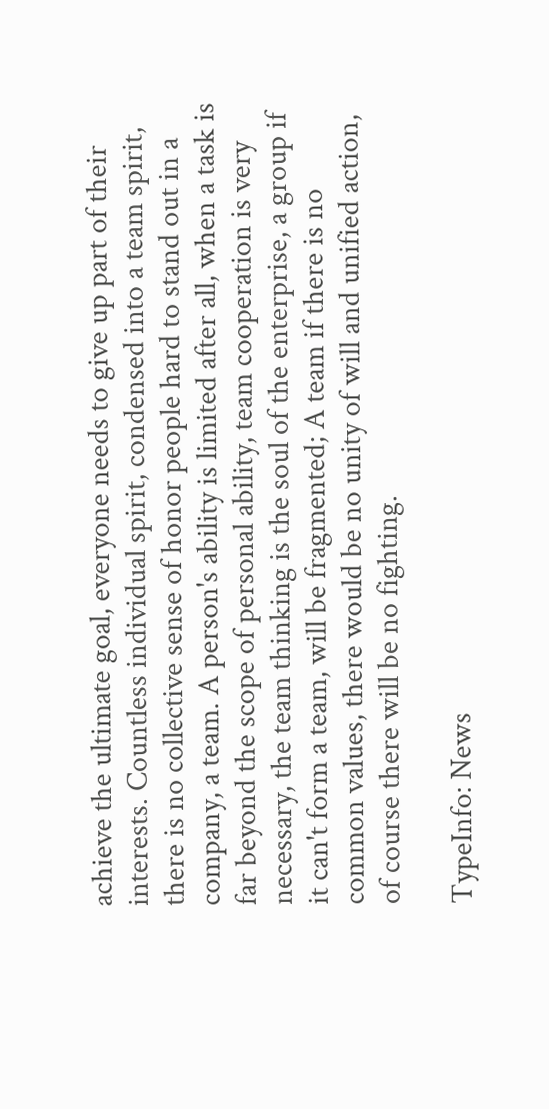achieve the ultimate goal, everyone needs to give up part of their interests. Countless individual spirit, condensed into a team spirit, there is no collective sense of honor people hard to stand out in a company, a team. A person's ability is limited after all, when a task is far beyond the scope of personal ability, team cooperation is very necessary, the team thinking is the soul of the enterprise, a group if it can't form a team, will be fragmented; A team if there is no common values, there would be no unity of will and unified action, of course there will be no fighting.

TypeInfo: News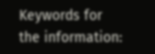Keywords for the information: